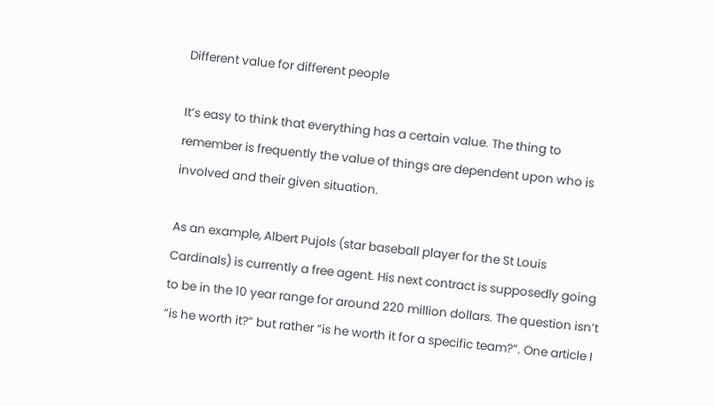Different value for different people

It’s easy to think that everything has a certain value. The thing to remember is frequently the value of things are dependent upon who is involved and their given situation.

As an example, Albert Pujols (star baseball player for the St Louis Cardinals) is currently a free agent. His next contract is supposedly going to be in the 10 year range for around 220 million dollars. The question isn’t “is he worth it?” but rather “is he worth it for a specific team?”. One article I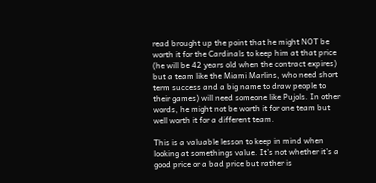read brought up the point that he might NOT be worth it for the Cardinals to keep him at that price (he will be 42 years old when the contract expires) but a team like the Miami Marlins, who need short term success and a big name to draw people to their games) will need someone like Pujols. In other words, he might not be worth it for one team but well worth it for a different team.

This is a valuable lesson to keep in mind when looking at somethings value. It’s not whether it’s a good price or a bad price but rather is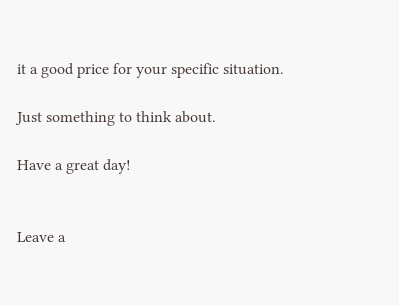it a good price for your specific situation.

Just something to think about.

Have a great day!


Leave a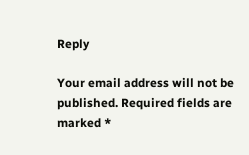Reply

Your email address will not be published. Required fields are marked *